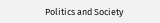Politics and Society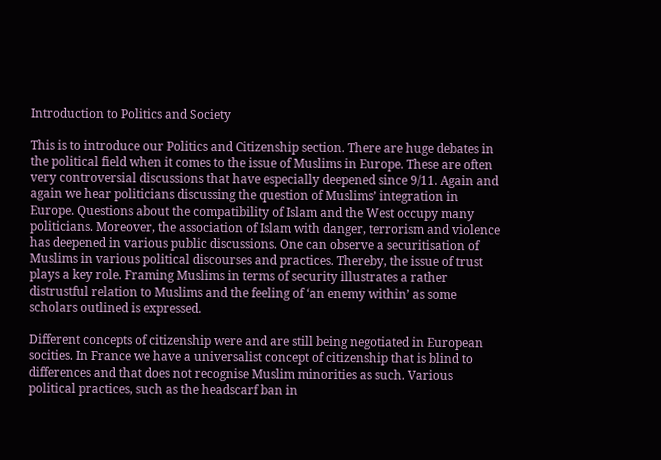Introduction to Politics and Society

This is to introduce our Politics and Citizenship section. There are huge debates in the political field when it comes to the issue of Muslims in Europe. These are often very controversial discussions that have especially deepened since 9/11. Again and again we hear politicians discussing the question of Muslims’ integration in Europe. Questions about the compatibility of Islam and the West occupy many politicians. Moreover, the association of Islam with danger, terrorism and violence has deepened in various public discussions. One can observe a securitisation of Muslims in various political discourses and practices. Thereby, the issue of trust plays a key role. Framing Muslims in terms of security illustrates a rather distrustful relation to Muslims and the feeling of ‘an enemy within’ as some scholars outlined is expressed.

Different concepts of citizenship were and are still being negotiated in European socities. In France we have a universalist concept of citizenship that is blind to differences and that does not recognise Muslim minorities as such. Various political practices, such as the headscarf ban in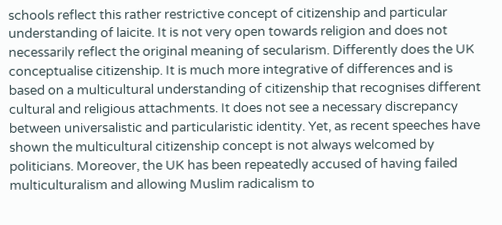schools reflect this rather restrictive concept of citizenship and particular understanding of laicite. It is not very open towards religion and does not necessarily reflect the original meaning of secularism. Differently does the UK conceptualise citizenship. It is much more integrative of differences and is based on a multicultural understanding of citizenship that recognises different cultural and religious attachments. It does not see a necessary discrepancy between universalistic and particularistic identity. Yet, as recent speeches have shown the multicultural citizenship concept is not always welcomed by politicians. Moreover, the UK has been repeatedly accused of having failed multiculturalism and allowing Muslim radicalism to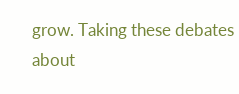grow. Taking these debates about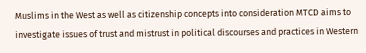Muslims in the West as well as citizenship concepts into consideration MTCD aims to investigate issues of trust and mistrust in political discourses and practices in Western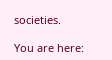societies.

You are here: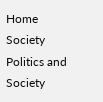Home Society Politics and Society